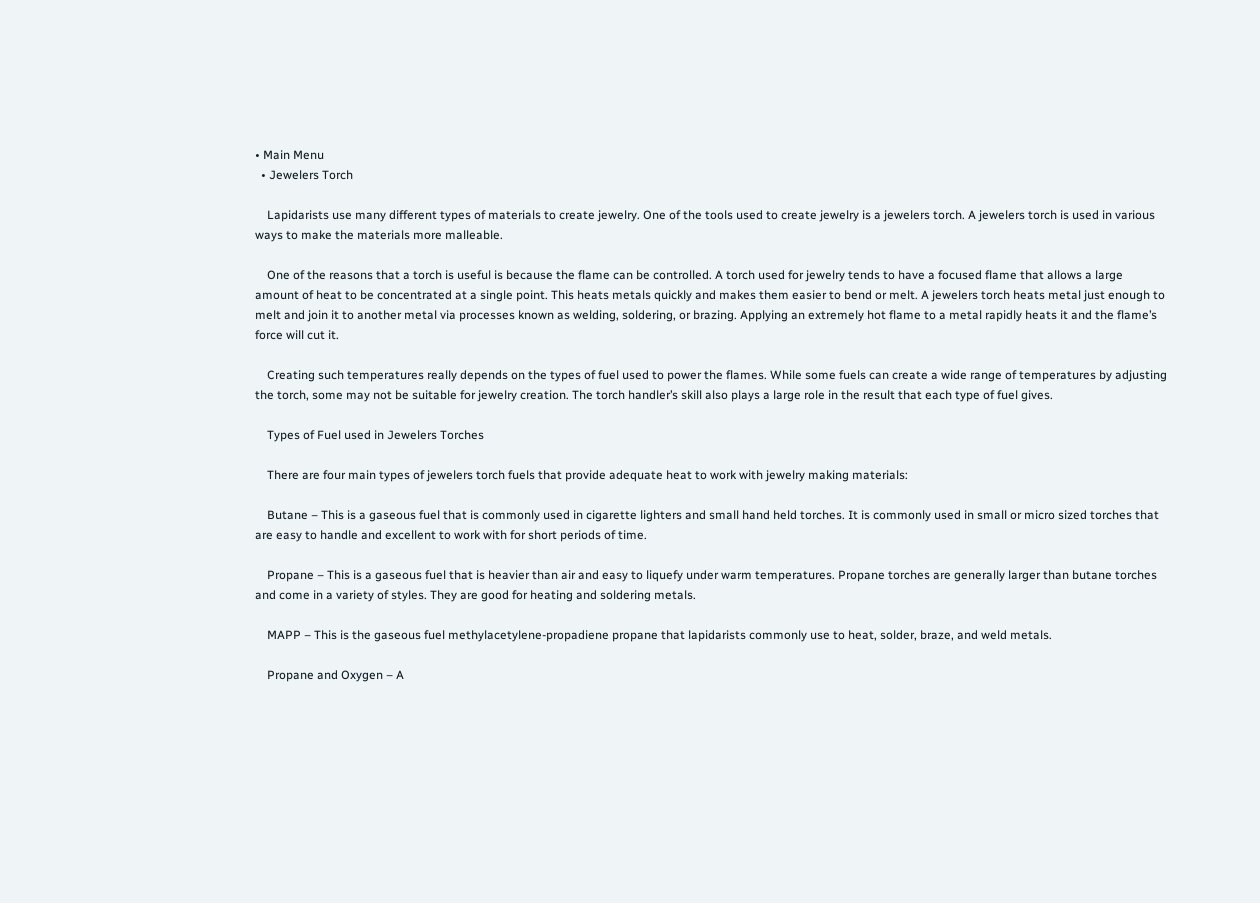• Main Menu
  • Jewelers Torch

    Lapidarists use many different types of materials to create jewelry. One of the tools used to create jewelry is a jewelers torch. A jewelers torch is used in various ways to make the materials more malleable.

    One of the reasons that a torch is useful is because the flame can be controlled. A torch used for jewelry tends to have a focused flame that allows a large amount of heat to be concentrated at a single point. This heats metals quickly and makes them easier to bend or melt. A jewelers torch heats metal just enough to melt and join it to another metal via processes known as welding, soldering, or brazing. Applying an extremely hot flame to a metal rapidly heats it and the flame’s force will cut it.

    Creating such temperatures really depends on the types of fuel used to power the flames. While some fuels can create a wide range of temperatures by adjusting the torch, some may not be suitable for jewelry creation. The torch handler’s skill also plays a large role in the result that each type of fuel gives.

    Types of Fuel used in Jewelers Torches

    There are four main types of jewelers torch fuels that provide adequate heat to work with jewelry making materials:

    Butane – This is a gaseous fuel that is commonly used in cigarette lighters and small hand held torches. It is commonly used in small or micro sized torches that are easy to handle and excellent to work with for short periods of time.

    Propane – This is a gaseous fuel that is heavier than air and easy to liquefy under warm temperatures. Propane torches are generally larger than butane torches and come in a variety of styles. They are good for heating and soldering metals.

    MAPP – This is the gaseous fuel methylacetylene-propadiene propane that lapidarists commonly use to heat, solder, braze, and weld metals.

    Propane and Oxygen – A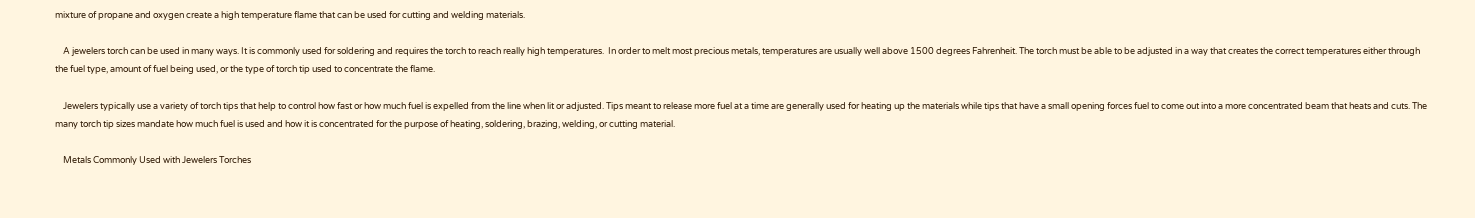mixture of propane and oxygen create a high temperature flame that can be used for cutting and welding materials.

    A jewelers torch can be used in many ways. It is commonly used for soldering and requires the torch to reach really high temperatures.  In order to melt most precious metals, temperatures are usually well above 1500 degrees Fahrenheit. The torch must be able to be adjusted in a way that creates the correct temperatures either through the fuel type, amount of fuel being used, or the type of torch tip used to concentrate the flame.

    Jewelers typically use a variety of torch tips that help to control how fast or how much fuel is expelled from the line when lit or adjusted. Tips meant to release more fuel at a time are generally used for heating up the materials while tips that have a small opening forces fuel to come out into a more concentrated beam that heats and cuts. The many torch tip sizes mandate how much fuel is used and how it is concentrated for the purpose of heating, soldering, brazing, welding, or cutting material.

    Metals Commonly Used with Jewelers Torches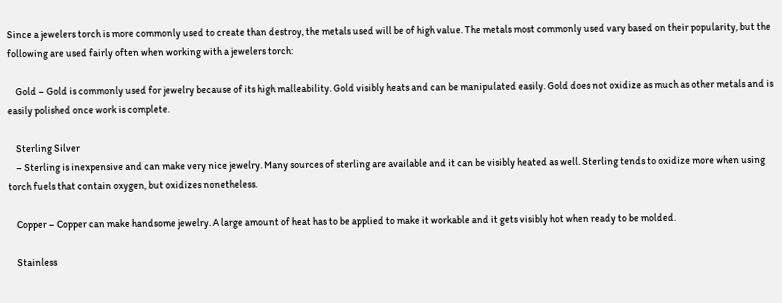Since a jewelers torch is more commonly used to create than destroy, the metals used will be of high value. The metals most commonly used vary based on their popularity, but the following are used fairly often when working with a jewelers torch:

    Gold – Gold is commonly used for jewelry because of its high malleability. Gold visibly heats and can be manipulated easily. Gold does not oxidize as much as other metals and is easily polished once work is complete.

    Sterling Silver
    – Sterling is inexpensive and can make very nice jewelry. Many sources of sterling are available and it can be visibly heated as well. Sterling tends to oxidize more when using torch fuels that contain oxygen, but oxidizes nonetheless.

    Copper – Copper can make handsome jewelry. A large amount of heat has to be applied to make it workable and it gets visibly hot when ready to be molded.

    Stainless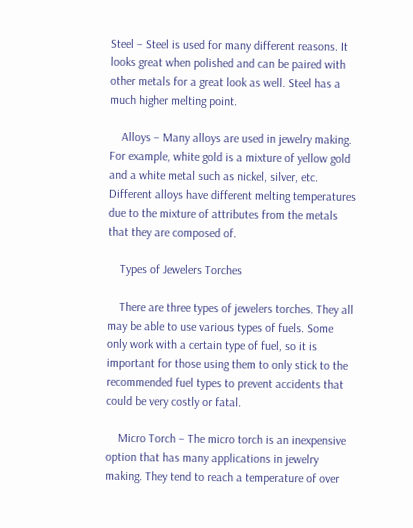Steel – Steel is used for many different reasons. It looks great when polished and can be paired with other metals for a great look as well. Steel has a much higher melting point.

    Alloys – Many alloys are used in jewelry making. For example, white gold is a mixture of yellow gold and a white metal such as nickel, silver, etc. Different alloys have different melting temperatures due to the mixture of attributes from the metals that they are composed of.

    Types of Jewelers Torches

    There are three types of jewelers torches. They all may be able to use various types of fuels. Some only work with a certain type of fuel, so it is important for those using them to only stick to the recommended fuel types to prevent accidents that could be very costly or fatal.

    Micro Torch – The micro torch is an inexpensive option that has many applications in jewelry making. They tend to reach a temperature of over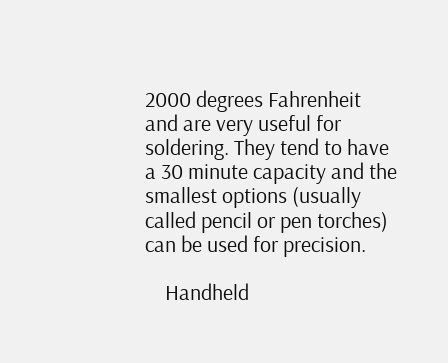2000 degrees Fahrenheit and are very useful for soldering. They tend to have a 30 minute capacity and the smallest options (usually called pencil or pen torches) can be used for precision.

    Handheld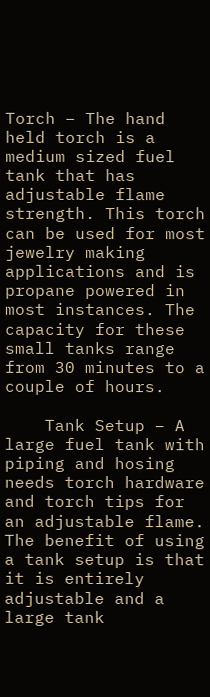Torch – The hand held torch is a medium sized fuel tank that has adjustable flame strength. This torch can be used for most jewelry making applications and is propane powered in most instances. The capacity for these small tanks range from 30 minutes to a couple of hours.

    Tank Setup – A large fuel tank with piping and hosing needs torch hardware and torch tips for an adjustable flame. The benefit of using a tank setup is that it is entirely adjustable and a large tank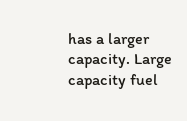has a larger capacity. Large capacity fuel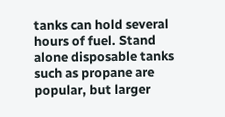tanks can hold several hours of fuel. Stand alone disposable tanks such as propane are popular, but larger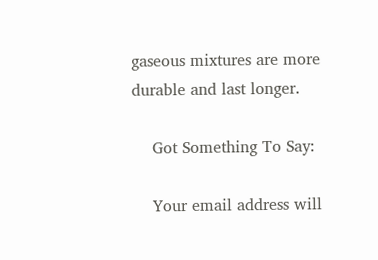gaseous mixtures are more durable and last longer.

    Got Something To Say:

    Your email address will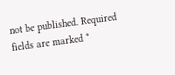not be published. Required fields are marked *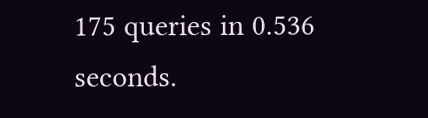175 queries in 0.536 seconds.